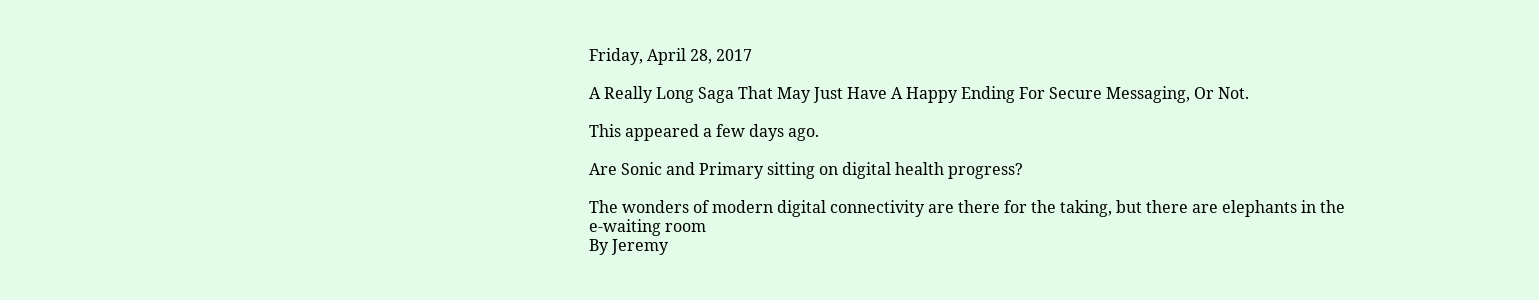Friday, April 28, 2017

A Really Long Saga That May Just Have A Happy Ending For Secure Messaging, Or Not.

This appeared a few days ago.

Are Sonic and Primary sitting on digital health progress?

The wonders of modern digital connectivity are there for the taking, but there are elephants in the e-waiting room
By Jeremy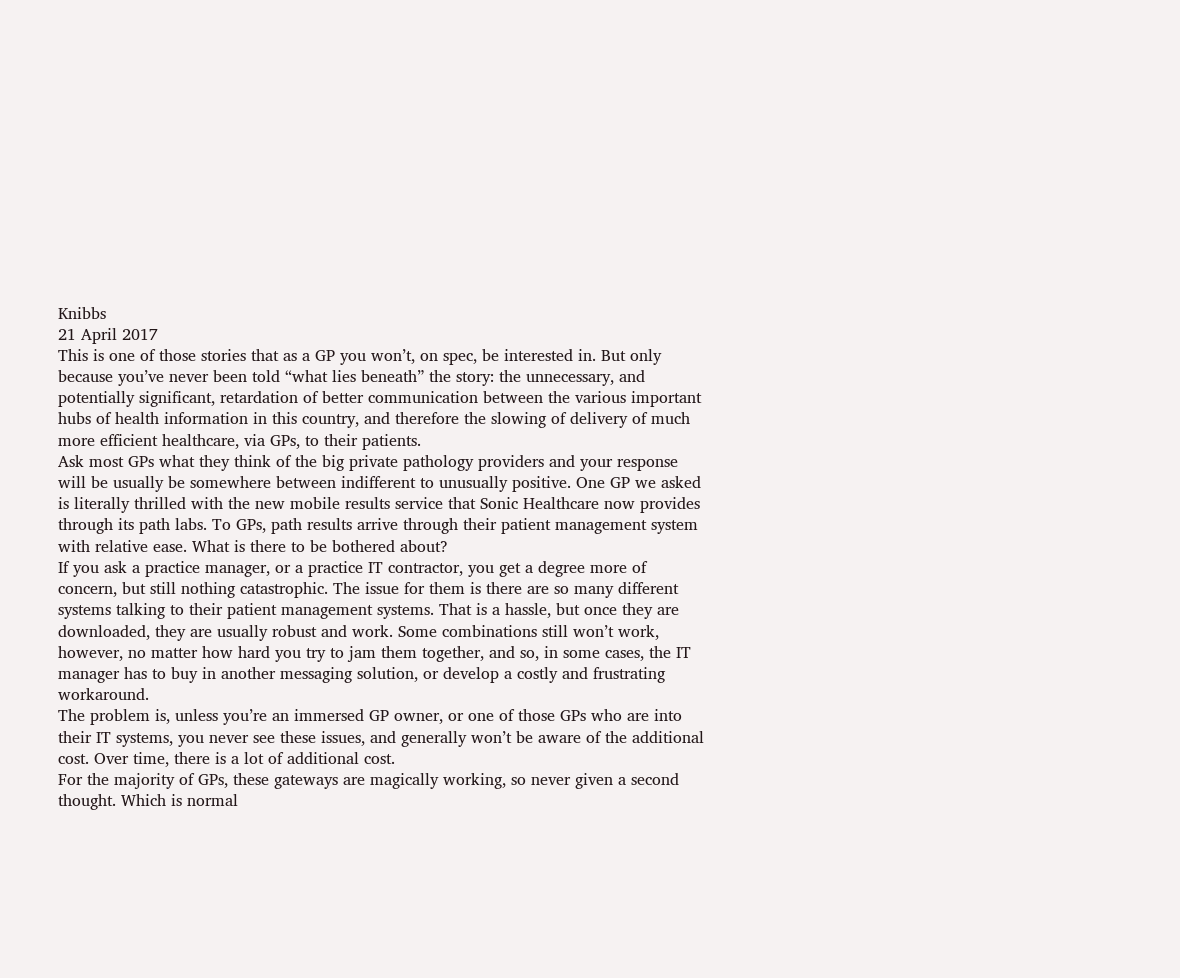Knibbs
21 April 2017
This is one of those stories that as a GP you won’t, on spec, be interested in. But only because you’ve never been told “what lies beneath” the story: the unnecessary, and potentially significant, retardation of better communication between the various important hubs of health information in this country, and therefore the slowing of delivery of much more efficient healthcare, via GPs, to their patients.
Ask most GPs what they think of the big private pathology providers and your response will be usually be somewhere between indifferent to unusually positive. One GP we asked is literally thrilled with the new mobile results service that Sonic Healthcare now provides through its path labs. To GPs, path results arrive through their patient management system with relative ease. What is there to be bothered about?
If you ask a practice manager, or a practice IT contractor, you get a degree more of concern, but still nothing catastrophic. The issue for them is there are so many different systems talking to their patient management systems. That is a hassle, but once they are downloaded, they are usually robust and work. Some combinations still won’t work, however, no matter how hard you try to jam them together, and so, in some cases, the IT manager has to buy in another messaging solution, or develop a costly and frustrating workaround.
The problem is, unless you’re an immersed GP owner, or one of those GPs who are into their IT systems, you never see these issues, and generally won’t be aware of the additional cost. Over time, there is a lot of additional cost.
For the majority of GPs, these gateways are magically working, so never given a second thought. Which is normal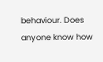behaviour. Does anyone know how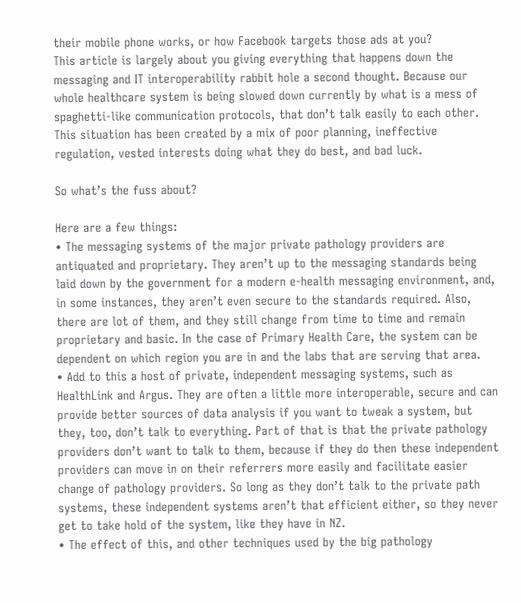their mobile phone works, or how Facebook targets those ads at you?
This article is largely about you giving everything that happens down the messaging and IT interoperability rabbit hole a second thought. Because our whole healthcare system is being slowed down currently by what is a mess of spaghetti-like communication protocols, that don’t talk easily to each other.
This situation has been created by a mix of poor planning, ineffective regulation, vested interests doing what they do best, and bad luck.

So what’s the fuss about?

Here are a few things:
• The messaging systems of the major private pathology providers are antiquated and proprietary. They aren’t up to the messaging standards being laid down by the government for a modern e-health messaging environment, and, in some instances, they aren’t even secure to the standards required. Also, there are lot of them, and they still change from time to time and remain proprietary and basic. In the case of Primary Health Care, the system can be dependent on which region you are in and the labs that are serving that area.
• Add to this a host of private, independent messaging systems, such as HealthLink and Argus. They are often a little more interoperable, secure and can provide better sources of data analysis if you want to tweak a system, but they, too, don’t talk to everything. Part of that is that the private pathology providers don’t want to talk to them, because if they do then these independent providers can move in on their referrers more easily and facilitate easier change of pathology providers. So long as they don’t talk to the private path systems, these independent systems aren’t that efficient either, so they never get to take hold of the system, like they have in NZ.
• The effect of this, and other techniques used by the big pathology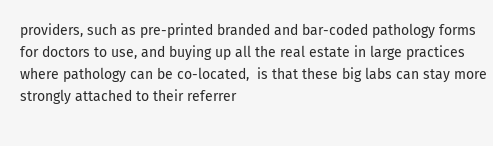providers, such as pre-printed branded and bar-coded pathology forms for doctors to use, and buying up all the real estate in large practices where pathology can be co-located,  is that these big labs can stay more strongly attached to their referrer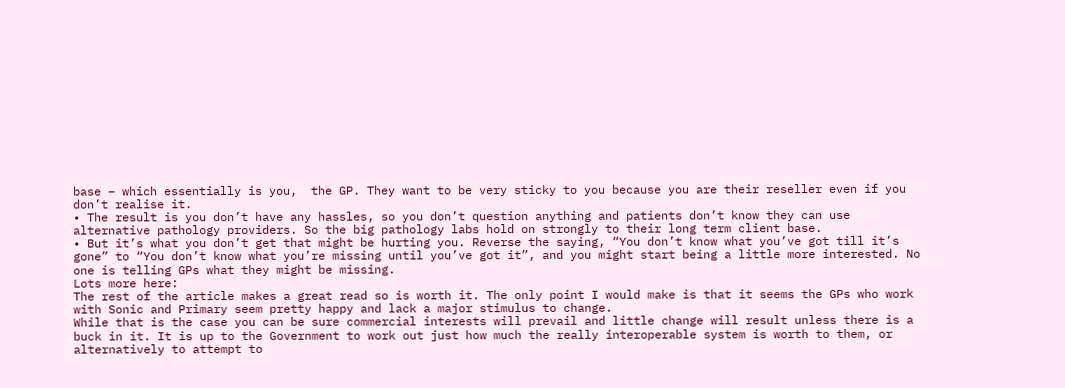base – which essentially is you,  the GP. They want to be very sticky to you because you are their reseller even if you don’t realise it.
• The result is you don’t have any hassles, so you don’t question anything and patients don’t know they can use alternative pathology providers. So the big pathology labs hold on strongly to their long term client base.
• But it’s what you don’t get that might be hurting you. Reverse the saying, “You don’t know what you’ve got till it’s gone” to “You don’t know what you’re missing until you’ve got it”, and you might start being a little more interested. No one is telling GPs what they might be missing.
Lots more here:
The rest of the article makes a great read so is worth it. The only point I would make is that it seems the GPs who work with Sonic and Primary seem pretty happy and lack a major stimulus to change.
While that is the case you can be sure commercial interests will prevail and little change will result unless there is a buck in it. It is up to the Government to work out just how much the really interoperable system is worth to them, or alternatively to attempt to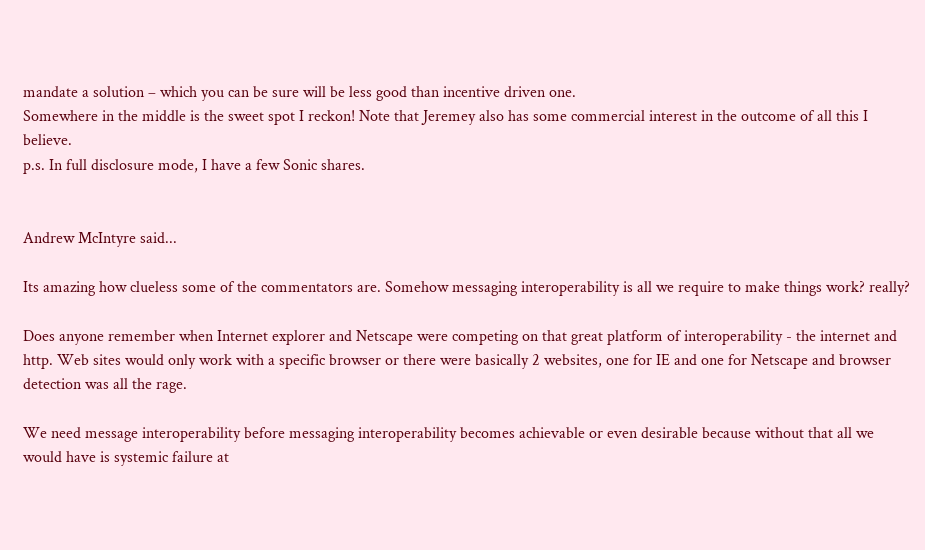mandate a solution – which you can be sure will be less good than incentive driven one.
Somewhere in the middle is the sweet spot I reckon! Note that Jeremey also has some commercial interest in the outcome of all this I believe.
p.s. In full disclosure mode, I have a few Sonic shares.


Andrew McIntyre said...

Its amazing how clueless some of the commentators are. Somehow messaging interoperability is all we require to make things work? really?

Does anyone remember when Internet explorer and Netscape were competing on that great platform of interoperability - the internet and http. Web sites would only work with a specific browser or there were basically 2 websites, one for IE and one for Netscape and browser detection was all the rage.

We need message interoperability before messaging interoperability becomes achievable or even desirable because without that all we would have is systemic failure at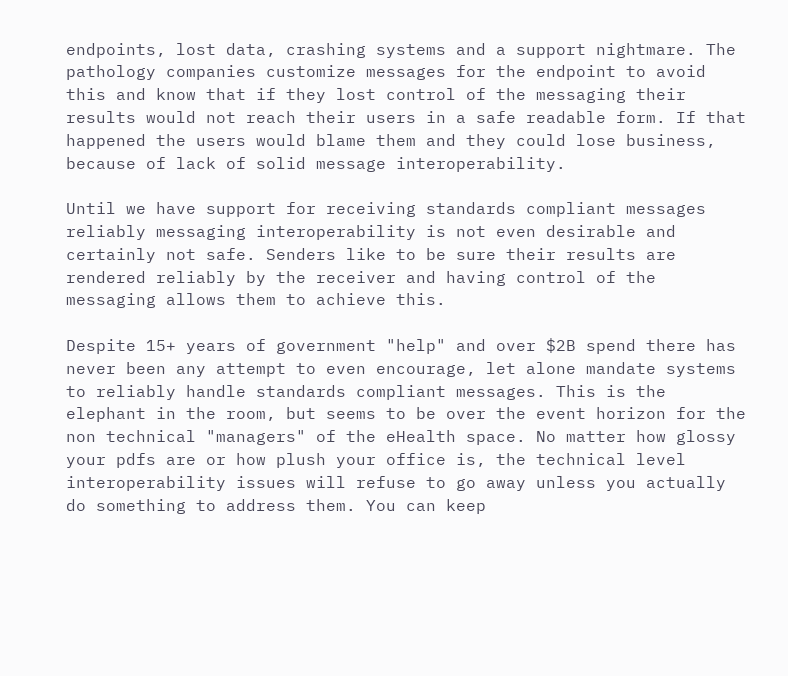endpoints, lost data, crashing systems and a support nightmare. The pathology companies customize messages for the endpoint to avoid this and know that if they lost control of the messaging their results would not reach their users in a safe readable form. If that happened the users would blame them and they could lose business, because of lack of solid message interoperability.

Until we have support for receiving standards compliant messages reliably messaging interoperability is not even desirable and certainly not safe. Senders like to be sure their results are rendered reliably by the receiver and having control of the messaging allows them to achieve this.

Despite 15+ years of government "help" and over $2B spend there has never been any attempt to even encourage, let alone mandate systems to reliably handle standards compliant messages. This is the elephant in the room, but seems to be over the event horizon for the non technical "managers" of the eHealth space. No matter how glossy your pdfs are or how plush your office is, the technical level interoperability issues will refuse to go away unless you actually do something to address them. You can keep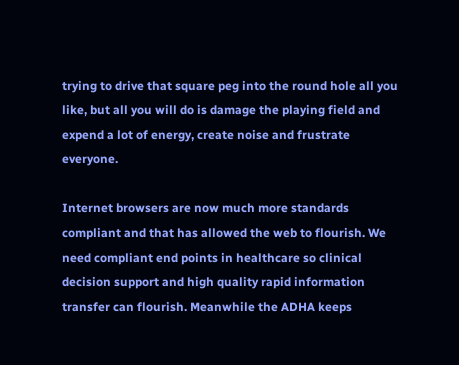trying to drive that square peg into the round hole all you like, but all you will do is damage the playing field and expend a lot of energy, create noise and frustrate everyone.

Internet browsers are now much more standards compliant and that has allowed the web to flourish. We need compliant end points in healthcare so clinical decision support and high quality rapid information transfer can flourish. Meanwhile the ADHA keeps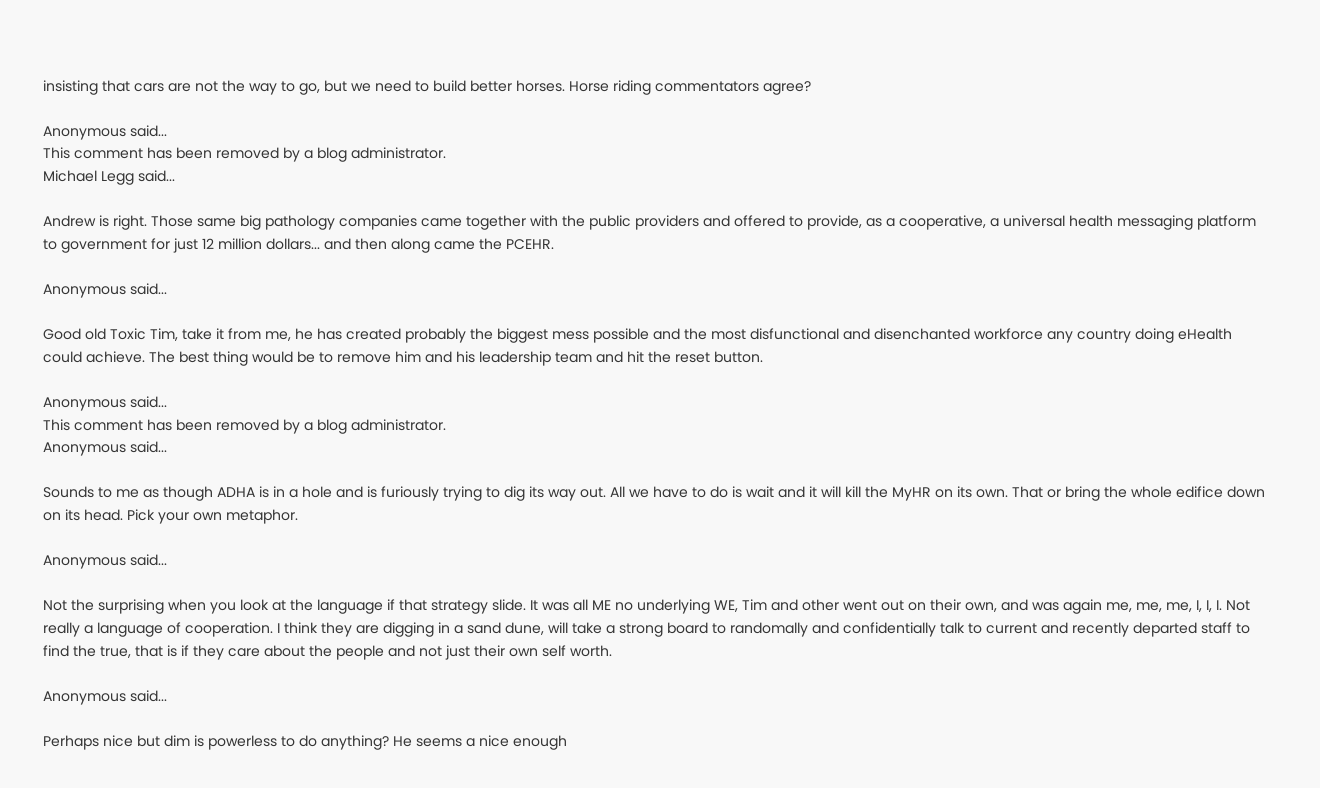insisting that cars are not the way to go, but we need to build better horses. Horse riding commentators agree?

Anonymous said...
This comment has been removed by a blog administrator.
Michael Legg said...

Andrew is right. Those same big pathology companies came together with the public providers and offered to provide, as a cooperative, a universal health messaging platform to government for just 12 million dollars... and then along came the PCEHR.

Anonymous said...

Good old Toxic Tim, take it from me, he has created probably the biggest mess possible and the most disfunctional and disenchanted workforce any country doing eHealth could achieve. The best thing would be to remove him and his leadership team and hit the reset button.

Anonymous said...
This comment has been removed by a blog administrator.
Anonymous said...

Sounds to me as though ADHA is in a hole and is furiously trying to dig its way out. All we have to do is wait and it will kill the MyHR on its own. That or bring the whole edifice down on its head. Pick your own metaphor.

Anonymous said...

Not the surprising when you look at the language if that strategy slide. It was all ME no underlying WE, Tim and other went out on their own, and was again me, me, me, I, I, I. Not really a language of cooperation. I think they are digging in a sand dune, will take a strong board to randomally and confidentially talk to current and recently departed staff to find the true, that is if they care about the people and not just their own self worth.

Anonymous said...

Perhaps nice but dim is powerless to do anything? He seems a nice enough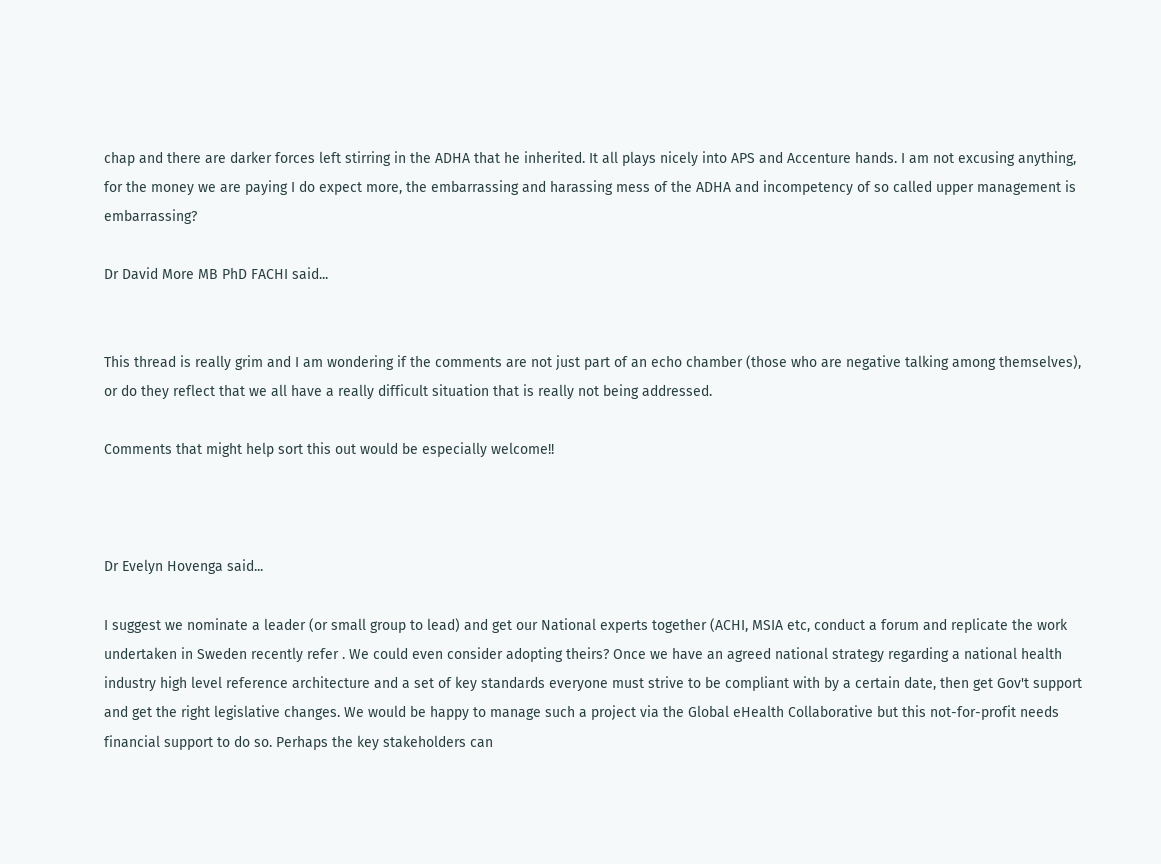chap and there are darker forces left stirring in the ADHA that he inherited. It all plays nicely into APS and Accenture hands. I am not excusing anything, for the money we are paying I do expect more, the embarrassing and harassing mess of the ADHA and incompetency of so called upper management is embarrassing?

Dr David More MB PhD FACHI said...


This thread is really grim and I am wondering if the comments are not just part of an echo chamber (those who are negative talking among themselves), or do they reflect that we all have a really difficult situation that is really not being addressed.

Comments that might help sort this out would be especially welcome!!



Dr Evelyn Hovenga said...

I suggest we nominate a leader (or small group to lead) and get our National experts together (ACHI, MSIA etc, conduct a forum and replicate the work undertaken in Sweden recently refer . We could even consider adopting theirs? Once we have an agreed national strategy regarding a national health industry high level reference architecture and a set of key standards everyone must strive to be compliant with by a certain date, then get Gov't support and get the right legislative changes. We would be happy to manage such a project via the Global eHealth Collaborative but this not-for-profit needs financial support to do so. Perhaps the key stakeholders can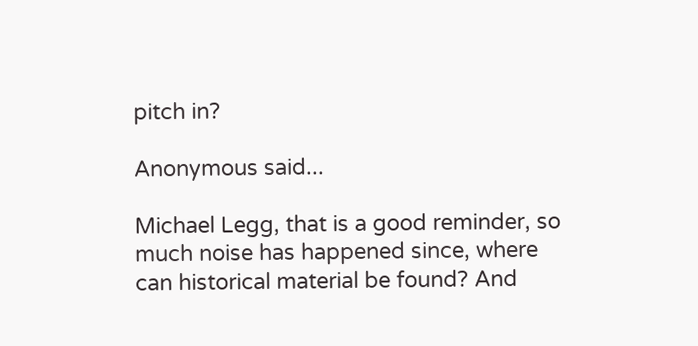pitch in?

Anonymous said...

Michael Legg, that is a good reminder, so much noise has happened since, where can historical material be found? And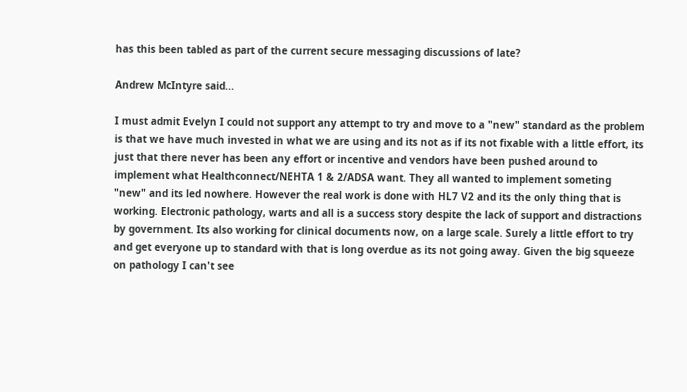has this been tabled as part of the current secure messaging discussions of late?

Andrew McIntyre said...

I must admit Evelyn I could not support any attempt to try and move to a "new" standard as the problem is that we have much invested in what we are using and its not as if its not fixable with a little effort, its just that there never has been any effort or incentive and vendors have been pushed around to implement what Healthconnect/NEHTA 1 & 2/ADSA want. They all wanted to implement someting "new" and its led nowhere. However the real work is done with HL7 V2 and its the only thing that is working. Electronic pathology, warts and all is a success story despite the lack of support and distractions by government. Its also working for clinical documents now, on a large scale. Surely a little effort to try and get everyone up to standard with that is long overdue as its not going away. Given the big squeeze on pathology I can't see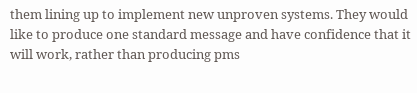them lining up to implement new unproven systems. They would like to produce one standard message and have confidence that it will work, rather than producing pms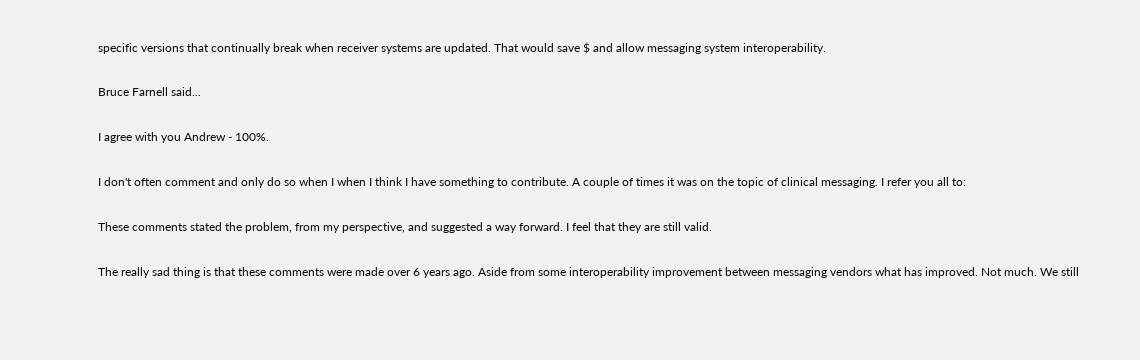specific versions that continually break when receiver systems are updated. That would save $ and allow messaging system interoperability.

Bruce Farnell said...

I agree with you Andrew - 100%.

I don't often comment and only do so when I when I think I have something to contribute. A couple of times it was on the topic of clinical messaging. I refer you all to:

These comments stated the problem, from my perspective, and suggested a way forward. I feel that they are still valid.

The really sad thing is that these comments were made over 6 years ago. Aside from some interoperability improvement between messaging vendors what has improved. Not much. We still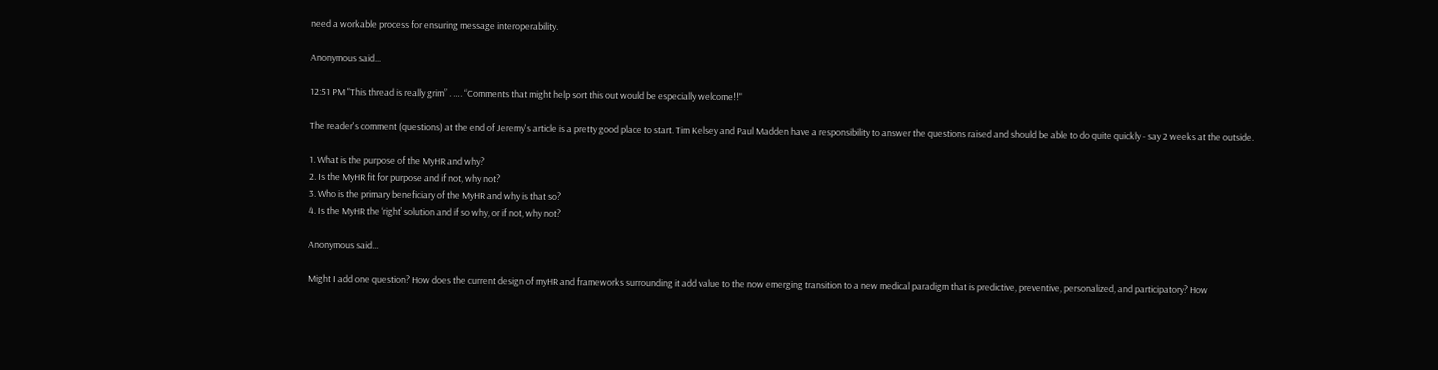need a workable process for ensuring message interoperability.

Anonymous said...

12:51 PM "This thread is really grim” . …. “Comments that might help sort this out would be especially welcome!!"

The reader's comment (questions) at the end of Jeremy's article is a pretty good place to start. Tim Kelsey and Paul Madden have a responsibility to answer the questions raised and should be able to do quite quickly - say 2 weeks at the outside.

1. What is the purpose of the MyHR and why?
2. Is the MyHR fit for purpose and if not, why not?
3. Who is the primary beneficiary of the MyHR and why is that so?
4. Is the MyHR the ‘right’ solution and if so why, or if not, why not?

Anonymous said...

Might I add one question? How does the current design of myHR and frameworks surrounding it add value to the now emerging transition to a new medical paradigm that is predictive, preventive, personalized, and participatory? How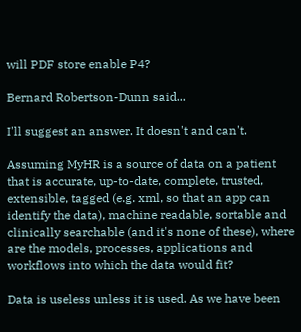will PDF store enable P4?

Bernard Robertson-Dunn said...

I'll suggest an answer. It doesn't and can't.

Assuming MyHR is a source of data on a patient that is accurate, up-to-date, complete, trusted, extensible, tagged (e.g. xml, so that an app can identify the data), machine readable, sortable and clinically searchable (and it's none of these), where are the models, processes, applications and workflows into which the data would fit?

Data is useless unless it is used. As we have been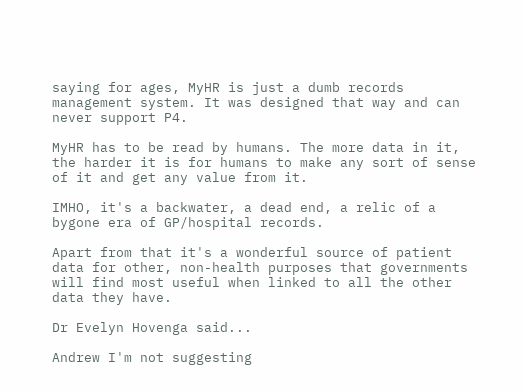saying for ages, MyHR is just a dumb records management system. It was designed that way and can never support P4.

MyHR has to be read by humans. The more data in it, the harder it is for humans to make any sort of sense of it and get any value from it.

IMHO, it's a backwater, a dead end, a relic of a bygone era of GP/hospital records.

Apart from that it's a wonderful source of patient data for other, non-health purposes that governments will find most useful when linked to all the other data they have.

Dr Evelyn Hovenga said...

Andrew I'm not suggesting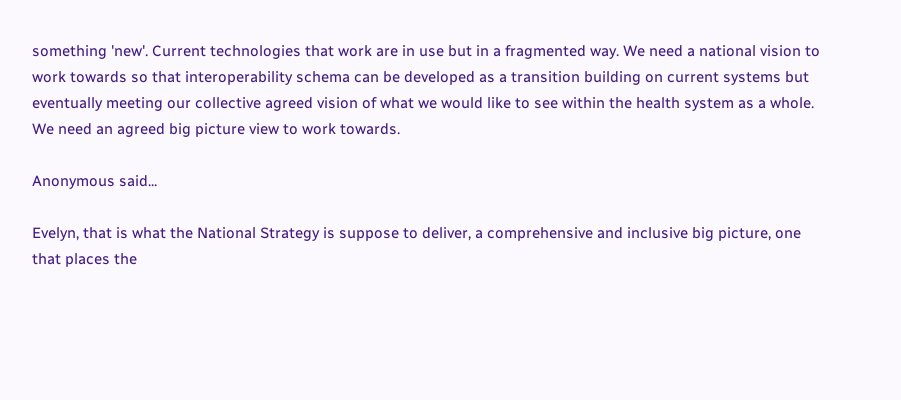something 'new'. Current technologies that work are in use but in a fragmented way. We need a national vision to work towards so that interoperability schema can be developed as a transition building on current systems but eventually meeting our collective agreed vision of what we would like to see within the health system as a whole. We need an agreed big picture view to work towards.

Anonymous said...

Evelyn, that is what the National Strategy is suppose to deliver, a comprehensive and inclusive big picture, one that places the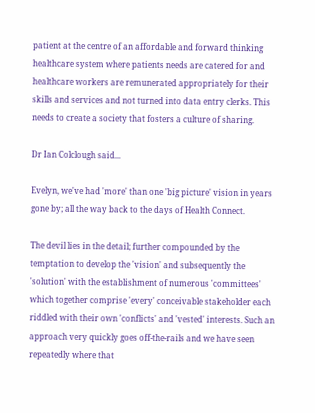patient at the centre of an affordable and forward thinking healthcare system where patients needs are catered for and healthcare workers are remunerated appropriately for their skills and services and not turned into data entry clerks. This needs to create a society that fosters a culture of sharing.

Dr Ian Colclough said...

Evelyn, we've had 'more' than one 'big picture' vision in years gone by; all the way back to the days of Health Connect.

The devil lies in the detail; further compounded by the temptation to develop the 'vision' and subsequently the 'solution' with the establishment of numerous 'committees' which together comprise 'every' conceivable stakeholder each riddled with their own 'conflicts' and 'vested' interests. Such an approach very quickly goes off-the-rails and we have seen repeatedly where that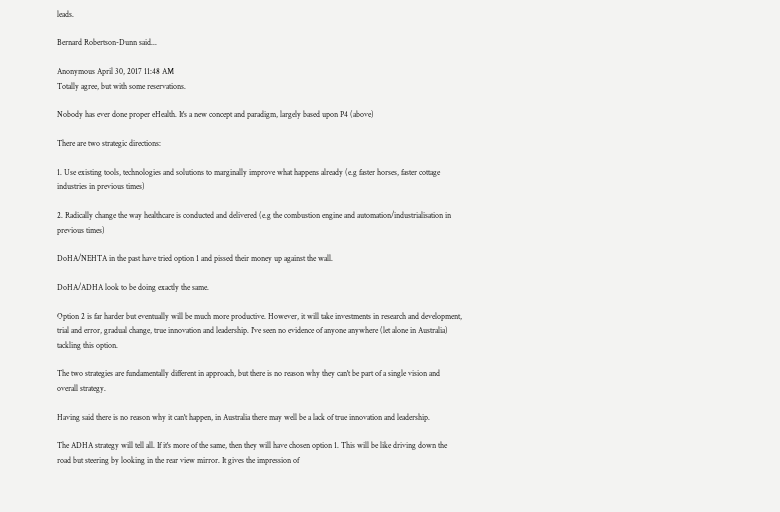leads.

Bernard Robertson-Dunn said...

Anonymous April 30, 2017 11:48 AM
Totally agree, but with some reservations.

Nobody has ever done proper eHealth. It's a new concept and paradigm, largely based upon P4 (above)

There are two strategic directions:

1. Use existing tools, technologies and solutions to marginally improve what happens already (e.g faster horses, faster cottage industries in previous times)

2. Radically change the way healthcare is conducted and delivered (e.g the combustion engine and automation/industrialisation in previous times)

DoHA/NEHTA in the past have tried option 1 and pissed their money up against the wall.

DoHA/ADHA look to be doing exactly the same.

Option 2 is far harder but eventually will be much more productive. However, it will take investments in research and development, trial and error, gradual change, true innovation and leadership. I've seen no evidence of anyone anywhere (let alone in Australia) tackling this option.

The two strategies are fundamentally different in approach, but there is no reason why they can't be part of a single vision and overall strategy.

Having said there is no reason why it can't happen, in Australia there may well be a lack of true innovation and leadership.

The ADHA strategy will tell all. If it's more of the same, then they will have chosen option 1. This will be like driving down the road but steering by looking in the rear view mirror. It gives the impression of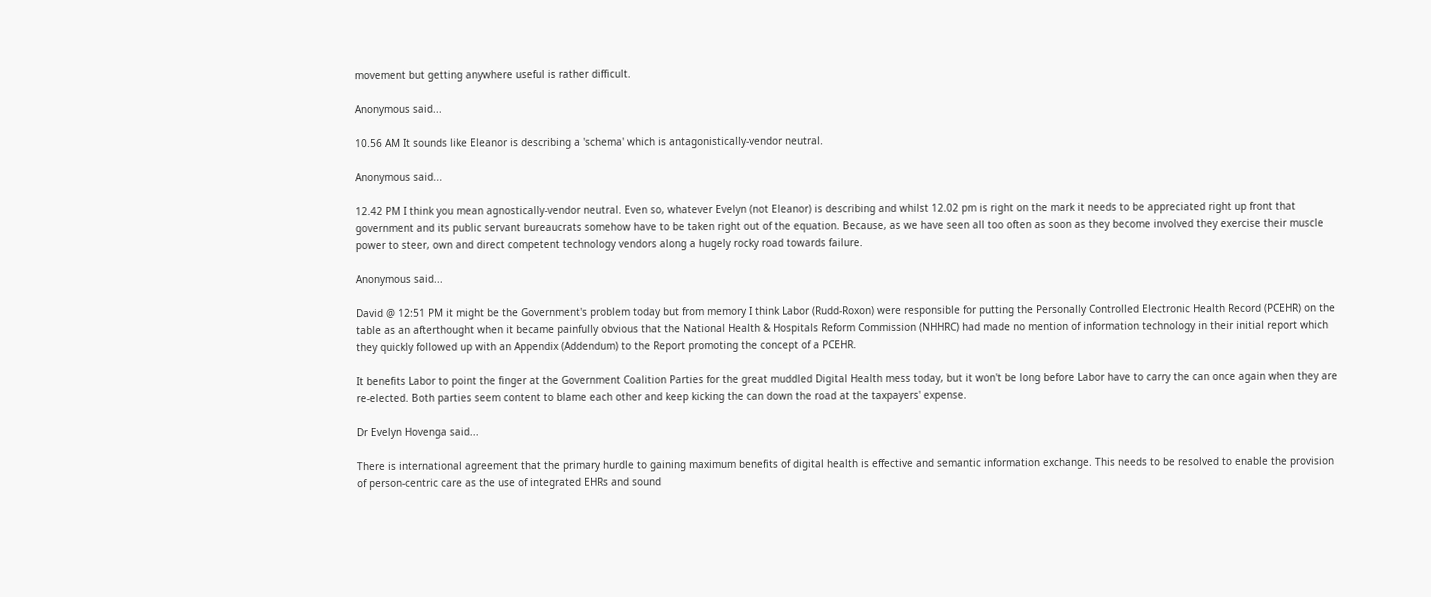movement but getting anywhere useful is rather difficult.

Anonymous said...

10.56 AM It sounds like Eleanor is describing a 'schema' which is antagonistically-vendor neutral.

Anonymous said...

12.42 PM I think you mean agnostically-vendor neutral. Even so, whatever Evelyn (not Eleanor) is describing and whilst 12.02 pm is right on the mark it needs to be appreciated right up front that government and its public servant bureaucrats somehow have to be taken right out of the equation. Because, as we have seen all too often as soon as they become involved they exercise their muscle power to steer, own and direct competent technology vendors along a hugely rocky road towards failure.

Anonymous said...

David @ 12:51 PM it might be the Government's problem today but from memory I think Labor (Rudd-Roxon) were responsible for putting the Personally Controlled Electronic Health Record (PCEHR) on the table as an afterthought when it became painfully obvious that the National Health & Hospitals Reform Commission (NHHRC) had made no mention of information technology in their initial report which they quickly followed up with an Appendix (Addendum) to the Report promoting the concept of a PCEHR.

It benefits Labor to point the finger at the Government Coalition Parties for the great muddled Digital Health mess today, but it won't be long before Labor have to carry the can once again when they are re-elected. Both parties seem content to blame each other and keep kicking the can down the road at the taxpayers' expense.

Dr Evelyn Hovenga said...

There is international agreement that the primary hurdle to gaining maximum benefits of digital health is effective and semantic information exchange. This needs to be resolved to enable the provision of person-centric care as the use of integrated EHRs and sound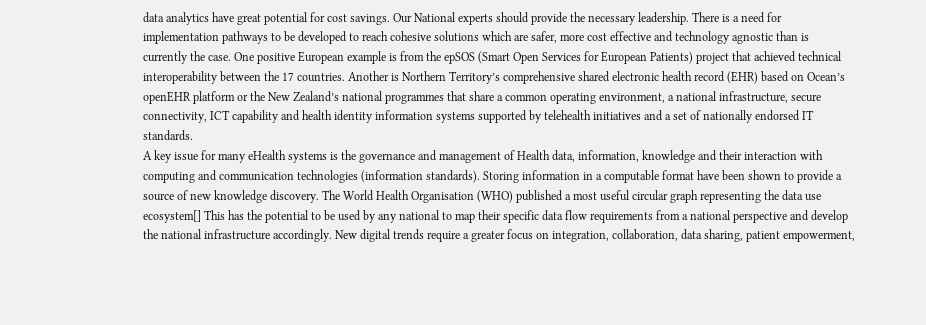data analytics have great potential for cost savings. Our National experts should provide the necessary leadership. There is a need for implementation pathways to be developed to reach cohesive solutions which are safer, more cost effective and technology agnostic than is currently the case. One positive European example is from the epSOS (Smart Open Services for European Patients) project that achieved technical interoperability between the 17 countries. Another is Northern Territory’s comprehensive shared electronic health record (EHR) based on Ocean’s openEHR platform or the New Zealand’s national programmes that share a common operating environment, a national infrastructure, secure connectivity, ICT capability and health identity information systems supported by telehealth initiatives and a set of nationally endorsed IT standards.
A key issue for many eHealth systems is the governance and management of Health data, information, knowledge and their interaction with computing and communication technologies (information standards). Storing information in a computable format have been shown to provide a source of new knowledge discovery. The World Health Organisation (WHO) published a most useful circular graph representing the data use ecosystem[] This has the potential to be used by any national to map their specific data flow requirements from a national perspective and develop the national infrastructure accordingly. New digital trends require a greater focus on integration, collaboration, data sharing, patient empowerment,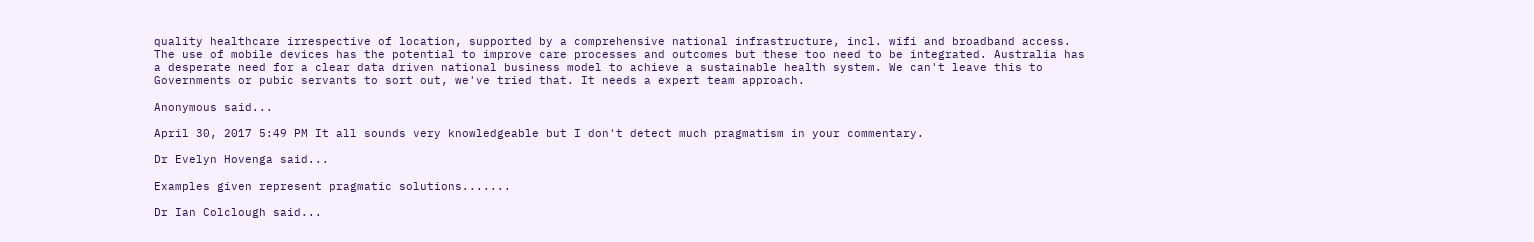quality healthcare irrespective of location, supported by a comprehensive national infrastructure, incl. wifi and broadband access. The use of mobile devices has the potential to improve care processes and outcomes but these too need to be integrated. Australia has a desperate need for a clear data driven national business model to achieve a sustainable health system. We can't leave this to Governments or pubic servants to sort out, we've tried that. It needs a expert team approach.

Anonymous said...

April 30, 2017 5:49 PM It all sounds very knowledgeable but I don't detect much pragmatism in your commentary.

Dr Evelyn Hovenga said...

Examples given represent pragmatic solutions.......

Dr Ian Colclough said...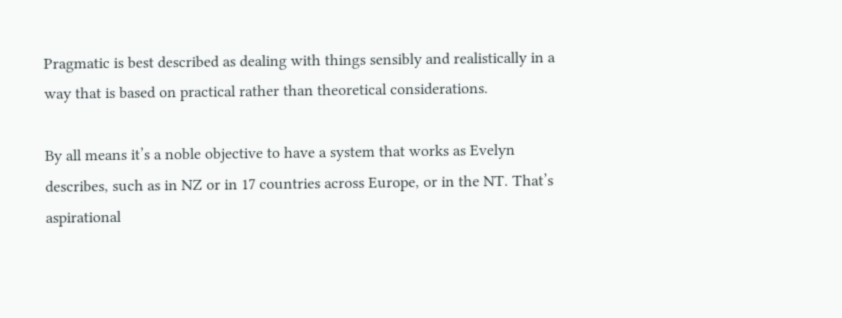Pragmatic is best described as dealing with things sensibly and realistically in a way that is based on practical rather than theoretical considerations.

By all means it’s a noble objective to have a system that works as Evelyn describes, such as in NZ or in 17 countries across Europe, or in the NT. That’s aspirational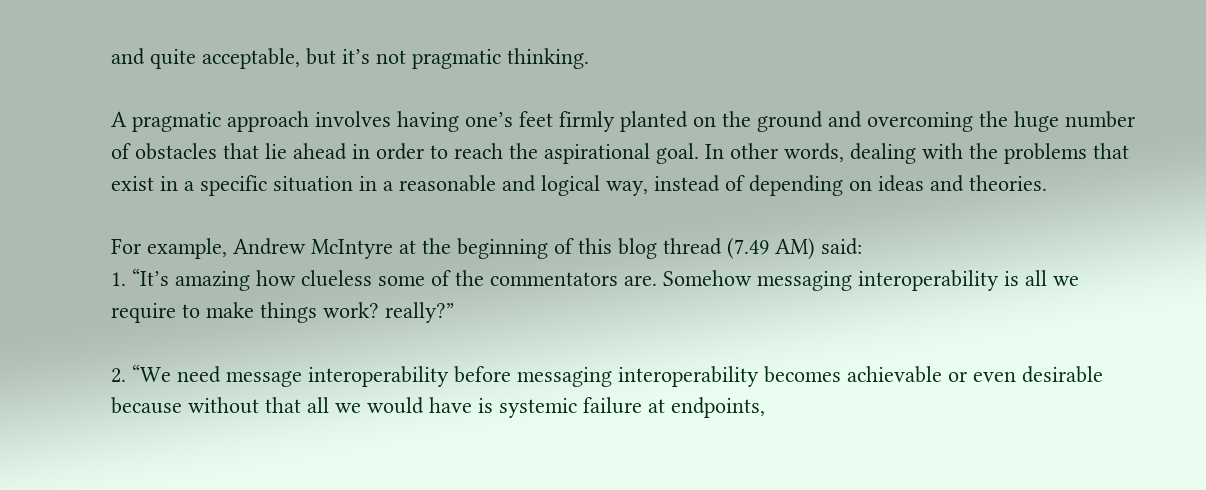and quite acceptable, but it’s not pragmatic thinking.

A pragmatic approach involves having one’s feet firmly planted on the ground and overcoming the huge number of obstacles that lie ahead in order to reach the aspirational goal. In other words, dealing with the problems that exist in a specific situation in a reasonable and logical way, instead of depending on ideas and theories.

For example, Andrew McIntyre at the beginning of this blog thread (7.49 AM) said:
1. “It’s amazing how clueless some of the commentators are. Somehow messaging interoperability is all we require to make things work? really?”

2. “We need message interoperability before messaging interoperability becomes achievable or even desirable because without that all we would have is systemic failure at endpoints,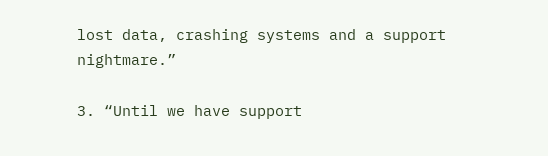lost data, crashing systems and a support nightmare.”

3. “Until we have support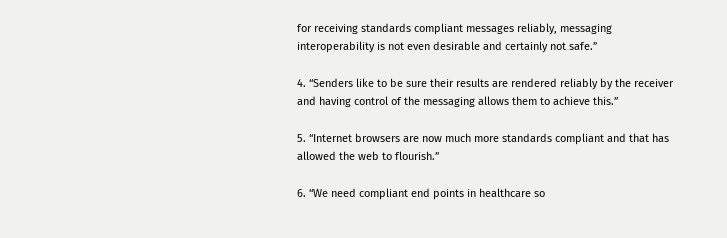for receiving standards compliant messages reliably, messaging interoperability is not even desirable and certainly not safe.”

4. “Senders like to be sure their results are rendered reliably by the receiver and having control of the messaging allows them to achieve this.”

5. “Internet browsers are now much more standards compliant and that has allowed the web to flourish.”

6. “We need compliant end points in healthcare so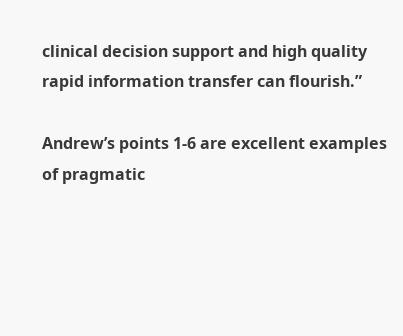clinical decision support and high quality rapid information transfer can flourish.”

Andrew’s points 1-6 are excellent examples of pragmatic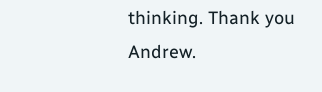thinking. Thank you Andrew.